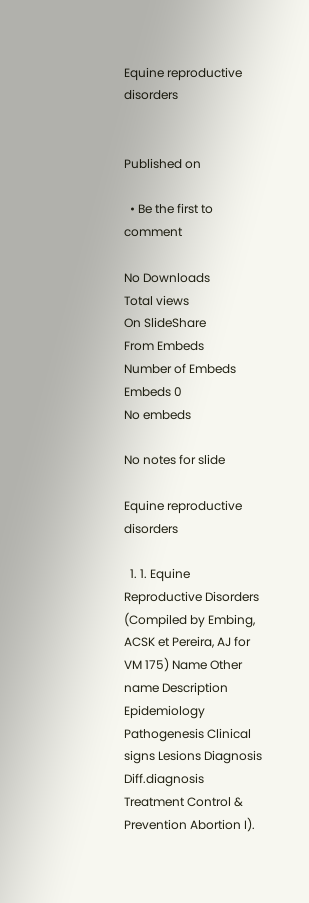Equine reproductive disorders


Published on

  • Be the first to comment

No Downloads
Total views
On SlideShare
From Embeds
Number of Embeds
Embeds 0
No embeds

No notes for slide

Equine reproductive disorders

  1. 1. Equine Reproductive Disorders (Compiled by Embing, ACSK et Pereira, AJ for VM 175) Name Other name Description Epidemiology Pathogenesis Clinical signs Lesions Diagnosis Diff.diagnosis Treatment Control & Prevention Abortion I).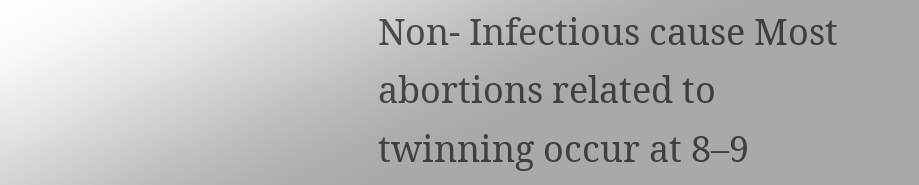Non- Infectious cause Most abortions related to twinning occur at 8–9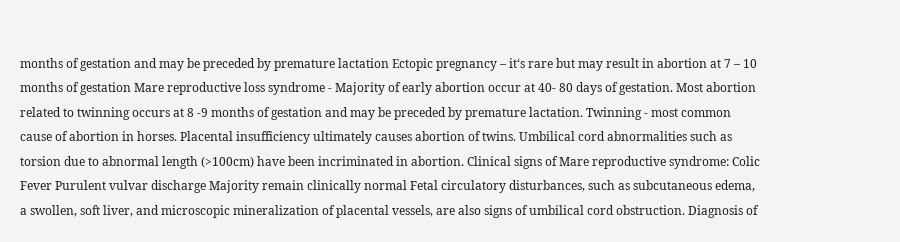months of gestation and may be preceded by premature lactation Ectopic pregnancy – it‘s rare but may result in abortion at 7 – 10 months of gestation Mare reproductive loss syndrome - Majority of early abortion occur at 40- 80 days of gestation. Most abortion related to twinning occurs at 8 -9 months of gestation and may be preceded by premature lactation. Twinning - most common cause of abortion in horses. Placental insufficiency ultimately causes abortion of twins. Umbilical cord abnormalities such as torsion due to abnormal length (>100cm) have been incriminated in abortion. Clinical signs of Mare reproductive syndrome: Colic Fever Purulent vulvar discharge Majority remain clinically normal Fetal circulatory disturbances, such as subcutaneous edema, a swollen, soft liver, and microscopic mineralization of placental vessels, are also signs of umbilical cord obstruction. Diagnosis of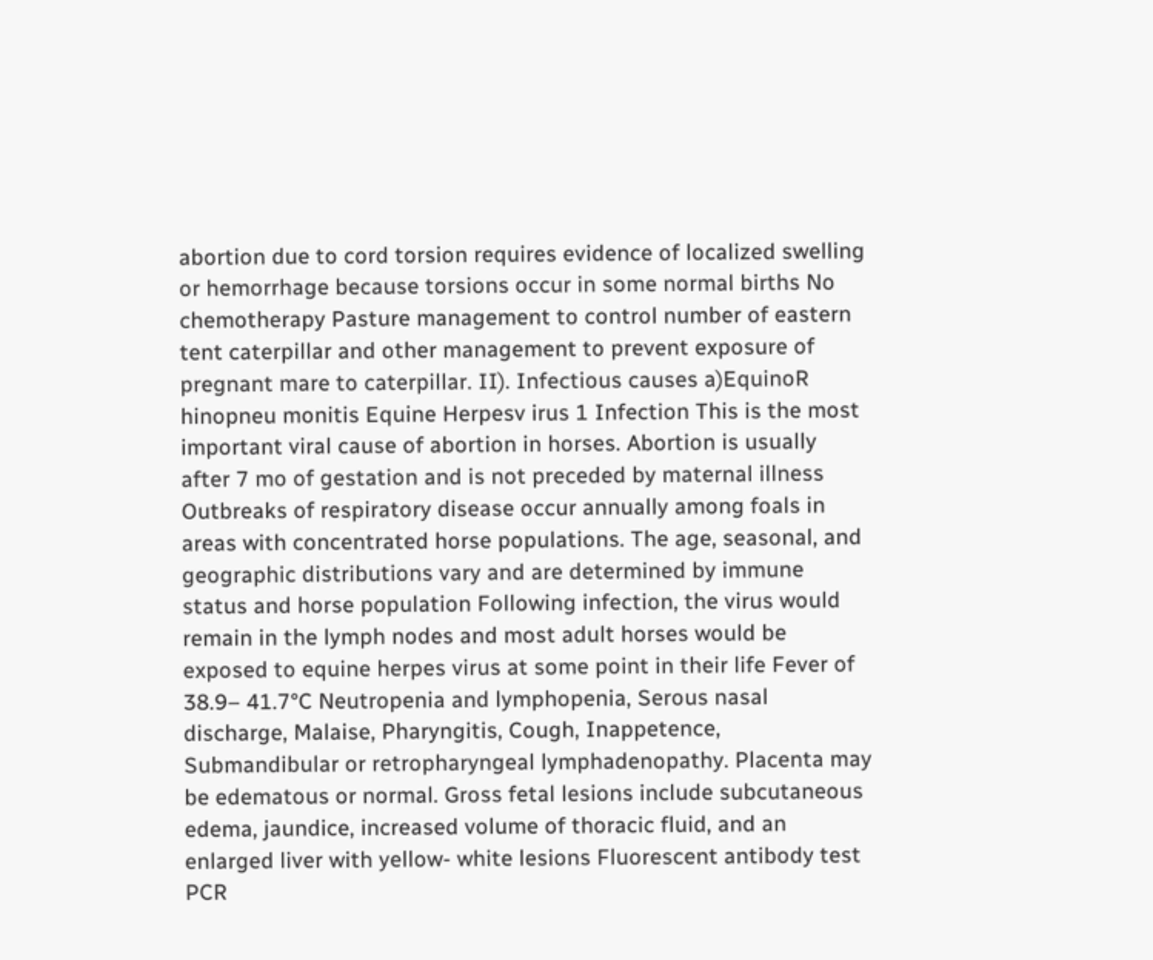abortion due to cord torsion requires evidence of localized swelling or hemorrhage because torsions occur in some normal births No chemotherapy Pasture management to control number of eastern tent caterpillar and other management to prevent exposure of pregnant mare to caterpillar. II). Infectious causes a)EquinoR hinopneu monitis Equine Herpesv irus 1 Infection This is the most important viral cause of abortion in horses. Abortion is usually after 7 mo of gestation and is not preceded by maternal illness Outbreaks of respiratory disease occur annually among foals in areas with concentrated horse populations. The age, seasonal, and geographic distributions vary and are determined by immune status and horse population Following infection, the virus would remain in the lymph nodes and most adult horses would be exposed to equine herpes virus at some point in their life Fever of 38.9– 41.7°C Neutropenia and lymphopenia, Serous nasal discharge, Malaise, Pharyngitis, Cough, Inappetence, Submandibular or retropharyngeal lymphadenopathy. Placenta may be edematous or normal. Gross fetal lesions include subcutaneous edema, jaundice, increased volume of thoracic fluid, and an enlarged liver with yellow- white lesions Fluorescent antibody test PCR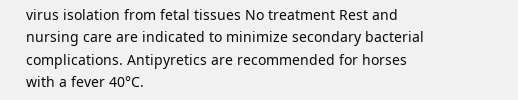virus isolation from fetal tissues No treatment Rest and nursing care are indicated to minimize secondary bacterial complications. Antipyretics are recommended for horses with a fever 40°C.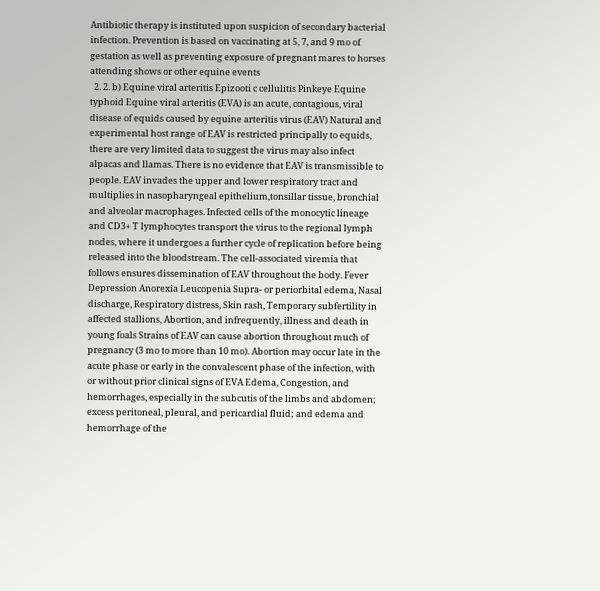Antibiotic therapy is instituted upon suspicion of secondary bacterial infection. Prevention is based on vaccinating at 5, 7, and 9 mo of gestation as well as preventing exposure of pregnant mares to horses attending shows or other equine events
  2. 2. b) Equine viral arteritis Epizooti c cellulitis Pinkeye Equine typhoid Equine viral arteritis (EVA) is an acute, contagious, viral disease of equids caused by equine arteritis virus (EAV) Natural and experimental host range of EAV is restricted principally to equids, there are very limited data to suggest the virus may also infect alpacas and llamas. There is no evidence that EAV is transmissible to people. EAV invades the upper and lower respiratory tract and multiplies in nasopharyngeal epithelium,tonsillar tissue, bronchial and alveolar macrophages. Infected cells of the monocytic lineage and CD3+ T lymphocytes transport the virus to the regional lymph nodes, where it undergoes a further cycle of replication before being released into the bloodstream. The cell-associated viremia that follows ensures dissemination of EAV throughout the body. Fever Depression Anorexia Leucopenia Supra- or periorbital edema, Nasal discharge, Respiratory distress, Skin rash, Temporary subfertility in affected stallions, Abortion, and infrequently, illness and death in young foals Strains of EAV can cause abortion throughout much of pregnancy (3 mo to more than 10 mo). Abortion may occur late in the acute phase or early in the convalescent phase of the infection, with or without prior clinical signs of EVA Edema, Congestion, and hemorrhages, especially in the subcutis of the limbs and abdomen; excess peritoneal, pleural, and pericardial fluid; and edema and hemorrhage of the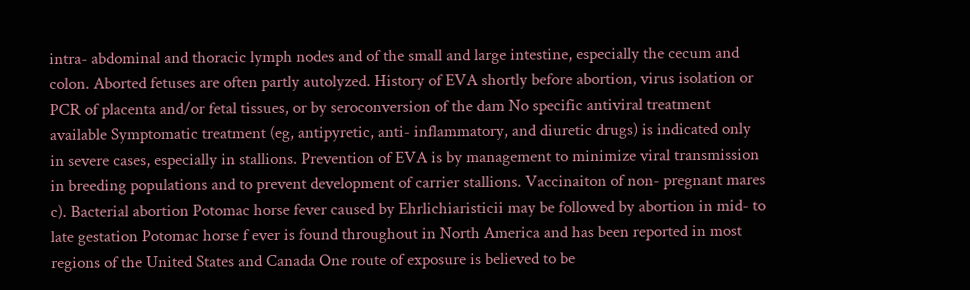intra- abdominal and thoracic lymph nodes and of the small and large intestine, especially the cecum and colon. Aborted fetuses are often partly autolyzed. History of EVA shortly before abortion, virus isolation or PCR of placenta and/or fetal tissues, or by seroconversion of the dam No specific antiviral treatment available Symptomatic treatment (eg, antipyretic, anti- inflammatory, and diuretic drugs) is indicated only in severe cases, especially in stallions. Prevention of EVA is by management to minimize viral transmission in breeding populations and to prevent development of carrier stallions. Vaccinaiton of non- pregnant mares c). Bacterial abortion Potomac horse fever caused by Ehrlichiaristicii may be followed by abortion in mid- to late gestation Potomac horse f ever is found throughout in North America and has been reported in most regions of the United States and Canada One route of exposure is believed to be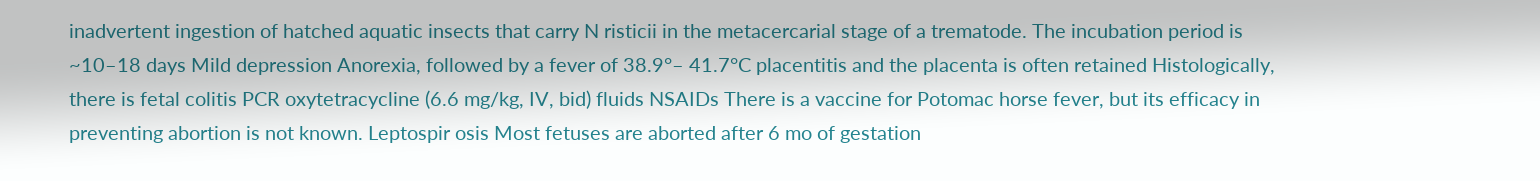inadvertent ingestion of hatched aquatic insects that carry N risticii in the metacercarial stage of a trematode. The incubation period is ~10–18 days Mild depression Anorexia, followed by a fever of 38.9°– 41.7°C placentitis and the placenta is often retained Histologically, there is fetal colitis PCR oxytetracycline (6.6 mg/kg, IV, bid) fluids NSAIDs There is a vaccine for Potomac horse fever, but its efficacy in preventing abortion is not known. Leptospir osis Most fetuses are aborted after 6 mo of gestation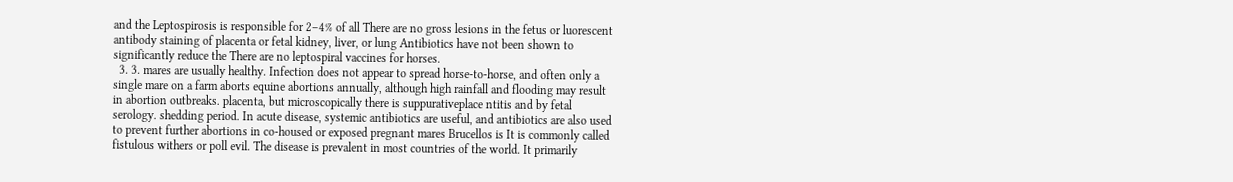and the Leptospirosis is responsible for 2–4% of all There are no gross lesions in the fetus or luorescent antibody staining of placenta or fetal kidney, liver, or lung Antibiotics have not been shown to significantly reduce the There are no leptospiral vaccines for horses.
  3. 3. mares are usually healthy. Infection does not appear to spread horse-to-horse, and often only a single mare on a farm aborts equine abortions annually, although high rainfall and flooding may result in abortion outbreaks. placenta, but microscopically there is suppurativeplace ntitis and by fetal serology. shedding period. In acute disease, systemic antibiotics are useful, and antibiotics are also used to prevent further abortions in co-housed or exposed pregnant mares Brucellos is It is commonly called fistulous withers or poll evil. The disease is prevalent in most countries of the world. It primarily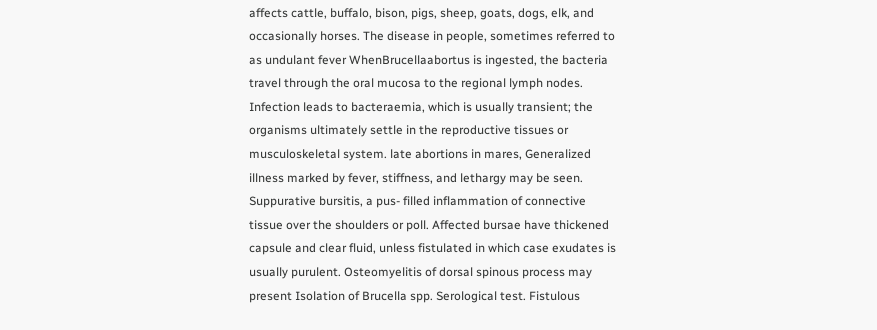affects cattle, buffalo, bison, pigs, sheep, goats, dogs, elk, and occasionally horses. The disease in people, sometimes referred to as undulant fever WhenBrucellaabortus is ingested, the bacteria travel through the oral mucosa to the regional lymph nodes. Infection leads to bacteraemia, which is usually transient; the organisms ultimately settle in the reproductive tissues or musculoskeletal system. late abortions in mares, Generalized illness marked by fever, stiffness, and lethargy may be seen. Suppurative bursitis, a pus- filled inflammation of connective tissue over the shoulders or poll. Affected bursae have thickened capsule and clear fluid, unless fistulated in which case exudates is usually purulent. Osteomyelitis of dorsal spinous process may present Isolation of Brucella spp. Serological test. Fistulous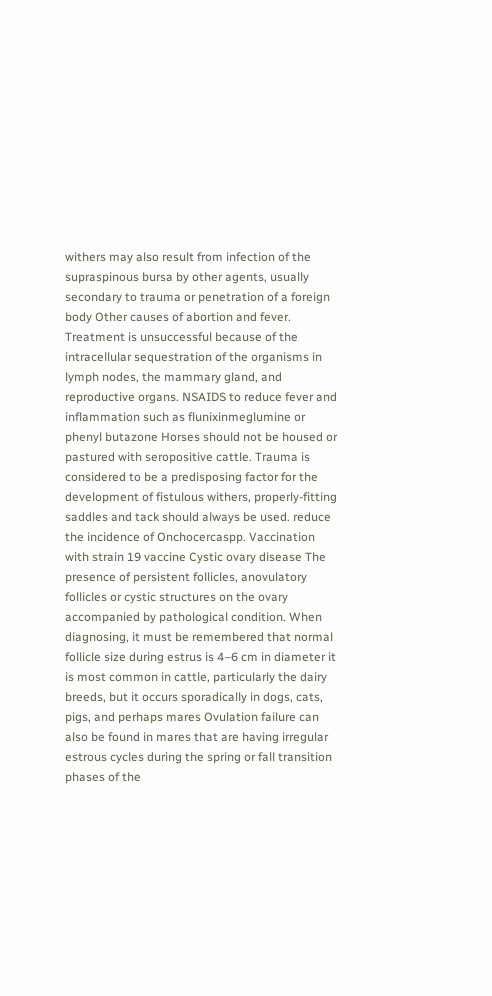withers may also result from infection of the supraspinous bursa by other agents, usually secondary to trauma or penetration of a foreign body Other causes of abortion and fever. Treatment is unsuccessful because of the intracellular sequestration of the organisms in lymph nodes, the mammary gland, and reproductive organs. NSAIDS to reduce fever and inflammation such as flunixinmeglumine or phenyl butazone Horses should not be housed or pastured with seropositive cattle. Trauma is considered to be a predisposing factor for the development of fistulous withers, properly-fitting saddles and tack should always be used. reduce the incidence of Onchocercaspp. Vaccination with strain 19 vaccine Cystic ovary disease The presence of persistent follicles, anovulatory follicles or cystic structures on the ovary accompanied by pathological condition. When diagnosing, it must be remembered that normal follicle size during estrus is 4–6 cm in diameter it is most common in cattle, particularly the dairy breeds, but it occurs sporadically in dogs, cats, pigs, and perhaps mares Ovulation failure can also be found in mares that are having irregular estrous cycles during the spring or fall transition phases of the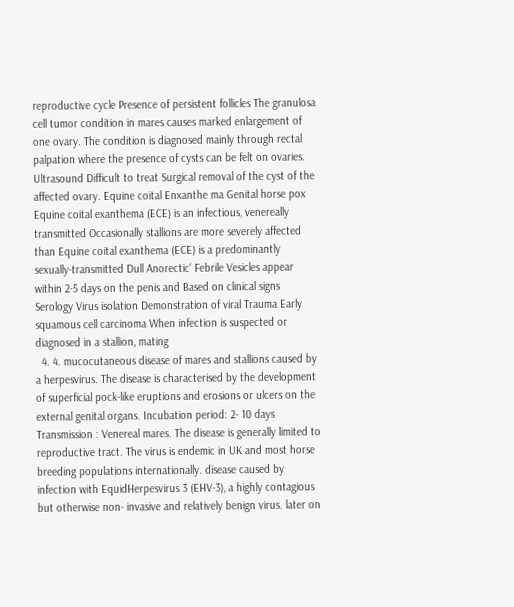reproductive cycle Presence of persistent follicles The granulosa cell tumor condition in mares causes marked enlargement of one ovary. The condition is diagnosed mainly through rectal palpation where the presence of cysts can be felt on ovaries. Ultrasound Difficult to treat Surgical removal of the cyst of the affected ovary. Equine coital Enxanthe ma Genital horse pox Equine coital exanthema (ECE) is an infectious, venereally transmitted Occasionally stallions are more severely affected than Equine coital exanthema (ECE) is a predominantly sexually-transmitted Dull Anorectic‘ Febrile Vesicles appear within 2-5 days on the penis and Based on clinical signs Serology Virus isolation Demonstration of viral Trauma Early squamous cell carcinoma When infection is suspected or diagnosed in a stallion, mating
  4. 4. mucocutaneous disease of mares and stallions caused by a herpesvirus. The disease is characterised by the development of superficial pock-like eruptions and erosions or ulcers on the external genital organs. Incubation period: 2- 10 days Transmission : Venereal mares. The disease is generally limited to reproductive tract. The virus is endemic in UK and most horse breeding populations internationally. disease caused by infection with EquidHerpesvirus 3 (EHV-3), a highly contagious but otherwise non- invasive and relatively benign virus. later on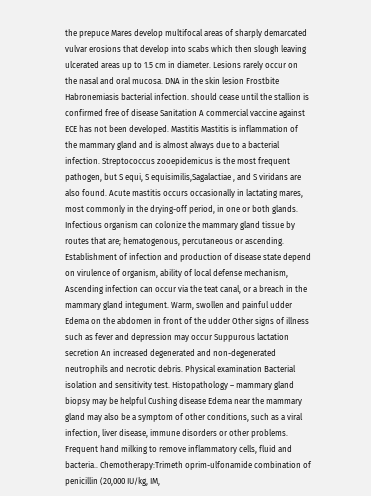the prepuce Mares develop multifocal areas of sharply demarcated vulvar erosions that develop into scabs which then slough leaving ulcerated areas up to 1.5 cm in diameter. Lesions rarely occur on the nasal and oral mucosa. DNA in the skin lesion Frostbite Habronemiasis bacterial infection. should cease until the stallion is confirmed free of disease Sanitation A commercial vaccine against ECE has not been developed. Mastitis Mastitis is inflammation of the mammary gland and is almost always due to a bacterial infection. Streptococcus zooepidemicus is the most frequent pathogen, but S equi, S equisimilis,Sagalactiae , and S viridans are also found. Acute mastitis occurs occasionally in lactating mares, most commonly in the drying-off period, in one or both glands. Infectious organism can colonize the mammary gland tissue by routes that are; hematogenous, percutaneous or ascending. Establishment of infection and production of disease state depend on virulence of organism, ability of local defense mechanism, Ascending infection can occur via the teat canal, or a breach in the mammary gland integument. Warm, swollen and painful udder Edema on the abdomen in front of the udder Other signs of illness such as fever and depression may occur Suppurous lactation secretion An increased degenerated and non-degenerated neutrophils and necrotic debris. Physical examination Bacterial isolation and sensitivity test. Histopathology – mammary gland biopsy may be helpful Cushing disease Edema near the mammary gland may also be a symptom of other conditions, such as a viral infection, liver disease, immune disorders or other problems. Frequent hand milking to remove inflammatory cells, fluid and bacteria.. Chemotherapy:Trimeth oprim-ulfonamide combination of penicillin (20,000 IU/kg, IM,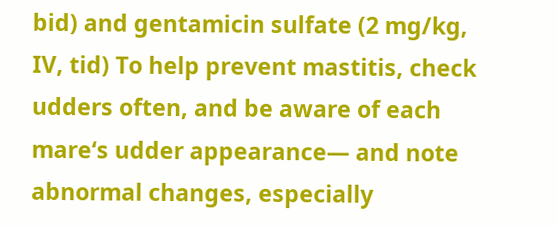bid) and gentamicin sulfate (2 mg/kg, IV, tid) To help prevent mastitis, check udders often, and be aware of each mare‘s udder appearance— and note abnormal changes, especially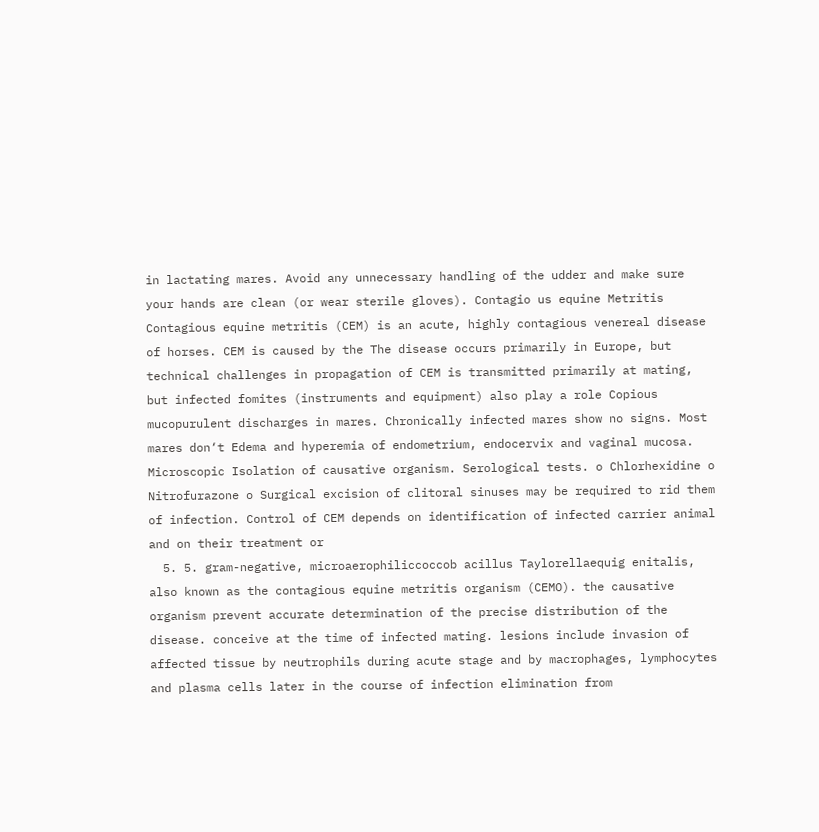in lactating mares. Avoid any unnecessary handling of the udder and make sure your hands are clean (or wear sterile gloves). Contagio us equine Metritis Contagious equine metritis (CEM) is an acute, highly contagious venereal disease of horses. CEM is caused by the The disease occurs primarily in Europe, but technical challenges in propagation of CEM is transmitted primarily at mating, but infected fomites (instruments and equipment) also play a role Copious mucopurulent discharges in mares. Chronically infected mares show no signs. Most mares don‘t Edema and hyperemia of endometrium, endocervix and vaginal mucosa. Microscopic Isolation of causative organism. Serological tests. o Chlorhexidine o Nitrofurazone o Surgical excision of clitoral sinuses may be required to rid them of infection. Control of CEM depends on identification of infected carrier animal and on their treatment or
  5. 5. gram-negative, microaerophiliccoccob acillus Taylorellaequig enitalis, also known as the contagious equine metritis organism (CEMO). the causative organism prevent accurate determination of the precise distribution of the disease. conceive at the time of infected mating. lesions include invasion of affected tissue by neutrophils during acute stage and by macrophages, lymphocytes and plasma cells later in the course of infection elimination from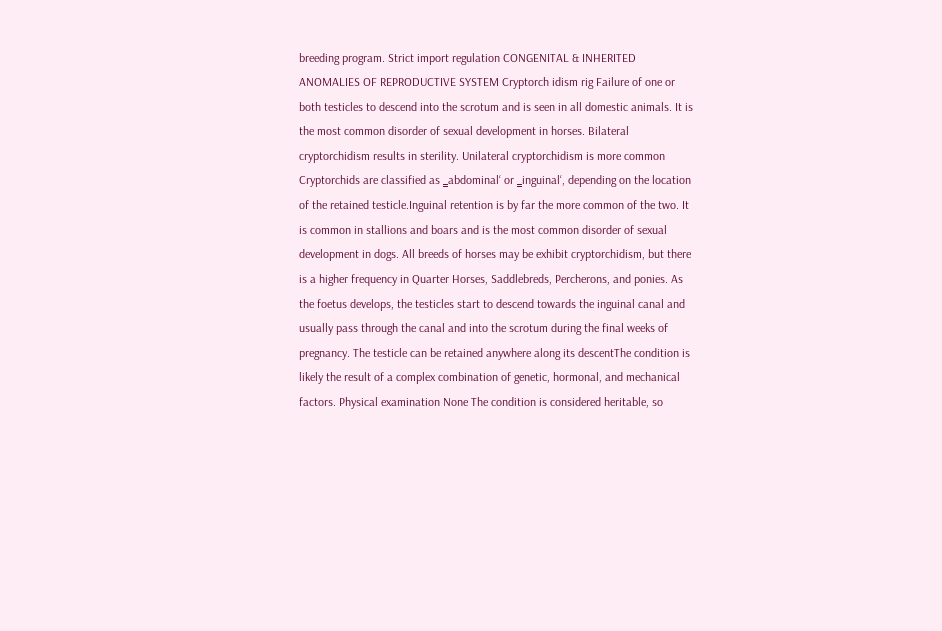breeding program. Strict import regulation CONGENITAL & INHERITED ANOMALIES OF REPRODUCTIVE SYSTEM Cryptorch idism rig Failure of one or both testicles to descend into the scrotum and is seen in all domestic animals. It is the most common disorder of sexual development in horses. Bilateral cryptorchidism results in sterility. Unilateral cryptorchidism is more common Cryptorchids are classified as ‗abdominal‘ or ‗inguinal‘, depending on the location of the retained testicle.Inguinal retention is by far the more common of the two. It is common in stallions and boars and is the most common disorder of sexual development in dogs. All breeds of horses may be exhibit cryptorchidism, but there is a higher frequency in Quarter Horses, Saddlebreds, Percherons, and ponies. As the foetus develops, the testicles start to descend towards the inguinal canal and usually pass through the canal and into the scrotum during the final weeks of pregnancy. The testicle can be retained anywhere along its descentThe condition is likely the result of a complex combination of genetic, hormonal, and mechanical factors. Physical examination None The condition is considered heritable, so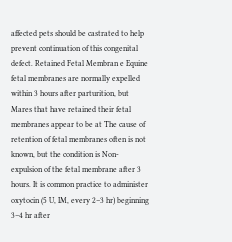affected pets should be castrated to help prevent continuation of this congenital defect. Retained Fetal Membran e Equine fetal membranes are normally expelled within 3 hours after parturition, but Mares that have retained their fetal membranes appear to be at The cause of retention of fetal membranes often is not known, but the condition is Non-expulsion of the fetal membrane after 3 hours. It is common practice to administer oxytocin (5 U, IM, every 2–3 hr) beginning 3–4 hr after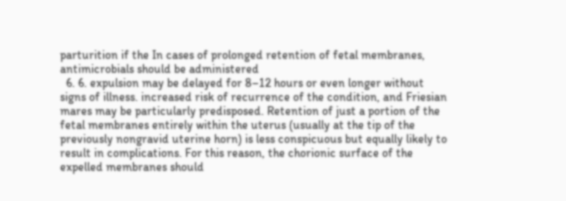parturition if the In cases of prolonged retention of fetal membranes, antimicrobials should be administered
  6. 6. expulsion may be delayed for 8–12 hours or even longer without signs of illness. increased risk of recurrence of the condition, and Friesian mares may be particularly predisposed. Retention of just a portion of the fetal membranes entirely within the uterus (usually at the tip of the previously nongravid uterine horn) is less conspicuous but equally likely to result in complications. For this reason, the chorionic surface of the expelled membranes should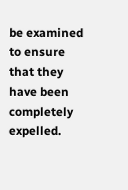be examined to ensure that they have been completely expelled.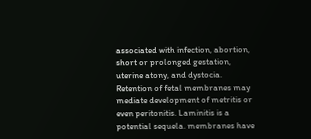associated with infection, abortion, short or prolonged gestation, uterine atony, and dystocia. Retention of fetal membranes may mediate development of metritis or even peritonitis. Laminitis is a potential sequela. membranes have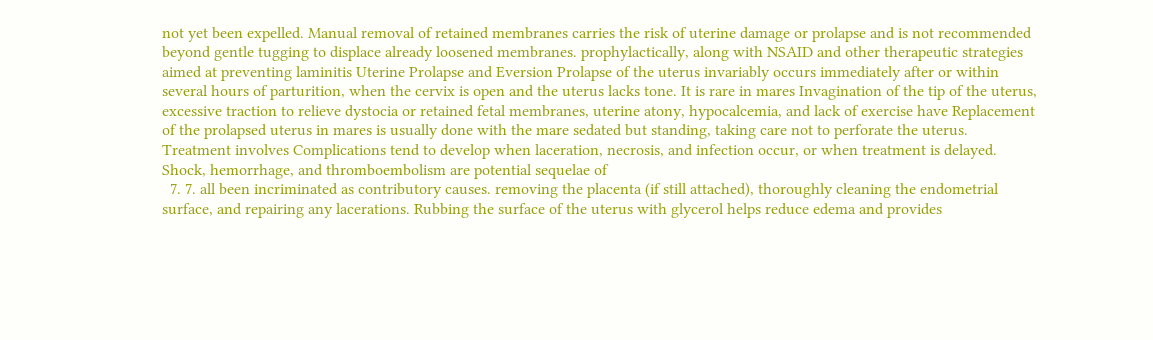not yet been expelled. Manual removal of retained membranes carries the risk of uterine damage or prolapse and is not recommended beyond gentle tugging to displace already loosened membranes. prophylactically, along with NSAID and other therapeutic strategies aimed at preventing laminitis Uterine Prolapse and Eversion Prolapse of the uterus invariably occurs immediately after or within several hours of parturition, when the cervix is open and the uterus lacks tone. It is rare in mares Invagination of the tip of the uterus, excessive traction to relieve dystocia or retained fetal membranes, uterine atony, hypocalcemia, and lack of exercise have Replacement of the prolapsed uterus in mares is usually done with the mare sedated but standing, taking care not to perforate the uterus. Treatment involves Complications tend to develop when laceration, necrosis, and infection occur, or when treatment is delayed. Shock, hemorrhage, and thromboembolism are potential sequelae of
  7. 7. all been incriminated as contributory causes. removing the placenta (if still attached), thoroughly cleaning the endometrial surface, and repairing any lacerations. Rubbing the surface of the uterus with glycerol helps reduce edema and provides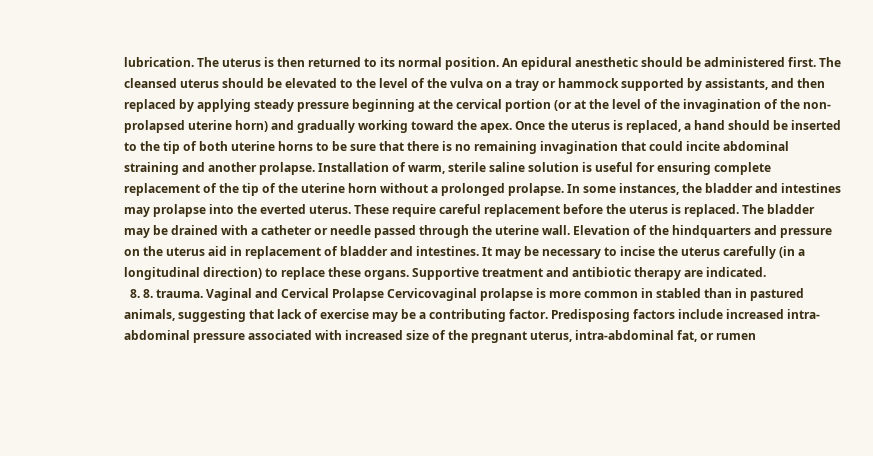lubrication. The uterus is then returned to its normal position. An epidural anesthetic should be administered first. The cleansed uterus should be elevated to the level of the vulva on a tray or hammock supported by assistants, and then replaced by applying steady pressure beginning at the cervical portion (or at the level of the invagination of the non- prolapsed uterine horn) and gradually working toward the apex. Once the uterus is replaced, a hand should be inserted to the tip of both uterine horns to be sure that there is no remaining invagination that could incite abdominal straining and another prolapse. Installation of warm, sterile saline solution is useful for ensuring complete replacement of the tip of the uterine horn without a prolonged prolapse. In some instances, the bladder and intestines may prolapse into the everted uterus. These require careful replacement before the uterus is replaced. The bladder may be drained with a catheter or needle passed through the uterine wall. Elevation of the hindquarters and pressure on the uterus aid in replacement of bladder and intestines. It may be necessary to incise the uterus carefully (in a longitudinal direction) to replace these organs. Supportive treatment and antibiotic therapy are indicated.
  8. 8. trauma. Vaginal and Cervical Prolapse Cervicovaginal prolapse is more common in stabled than in pastured animals, suggesting that lack of exercise may be a contributing factor. Predisposing factors include increased intra-abdominal pressure associated with increased size of the pregnant uterus, intra-abdominal fat, or rumen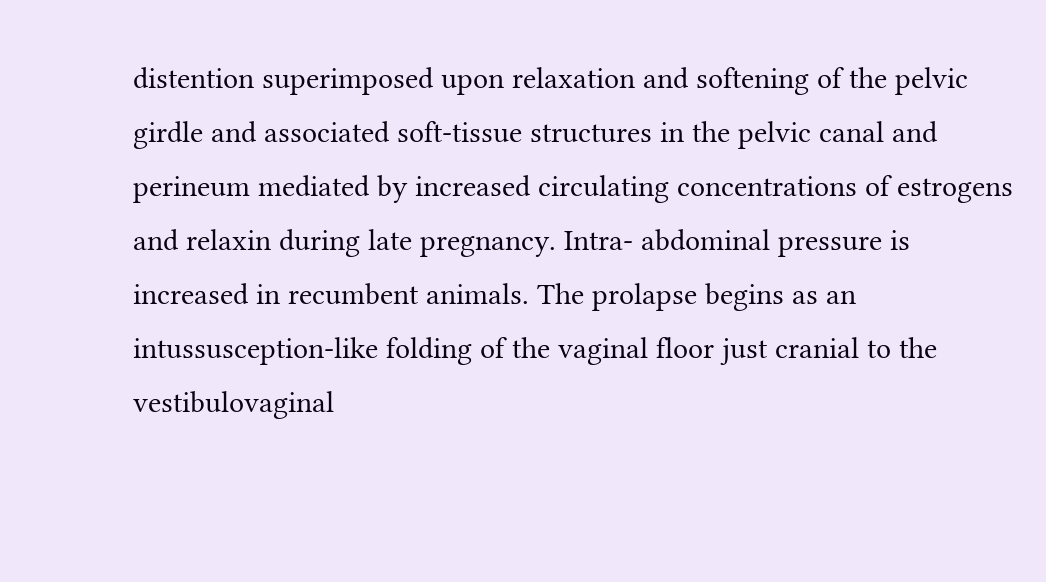distention superimposed upon relaxation and softening of the pelvic girdle and associated soft-tissue structures in the pelvic canal and perineum mediated by increased circulating concentrations of estrogens and relaxin during late pregnancy. Intra- abdominal pressure is increased in recumbent animals. The prolapse begins as an intussusception-like folding of the vaginal floor just cranial to the vestibulovaginal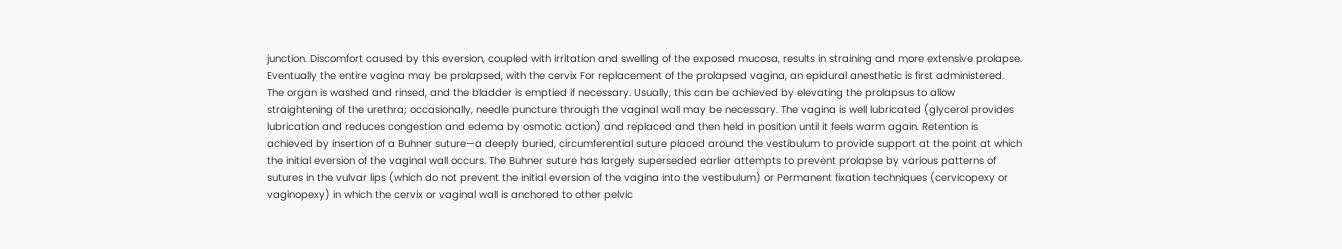junction. Discomfort caused by this eversion, coupled with irritation and swelling of the exposed mucosa, results in straining and more extensive prolapse. Eventually the entire vagina may be prolapsed, with the cervix For replacement of the prolapsed vagina, an epidural anesthetic is first administered. The organ is washed and rinsed, and the bladder is emptied if necessary. Usually, this can be achieved by elevating the prolapsus to allow straightening of the urethra; occasionally, needle puncture through the vaginal wall may be necessary. The vagina is well lubricated (glycerol provides lubrication and reduces congestion and edema by osmotic action) and replaced and then held in position until it feels warm again. Retention is achieved by insertion of a Buhner suture—a deeply buried, circumferential suture placed around the vestibulum to provide support at the point at which the initial eversion of the vaginal wall occurs. The Buhner suture has largely superseded earlier attempts to prevent prolapse by various patterns of sutures in the vulvar lips (which do not prevent the initial eversion of the vagina into the vestibulum) or Permanent fixation techniques (cervicopexy or vaginopexy) in which the cervix or vaginal wall is anchored to other pelvic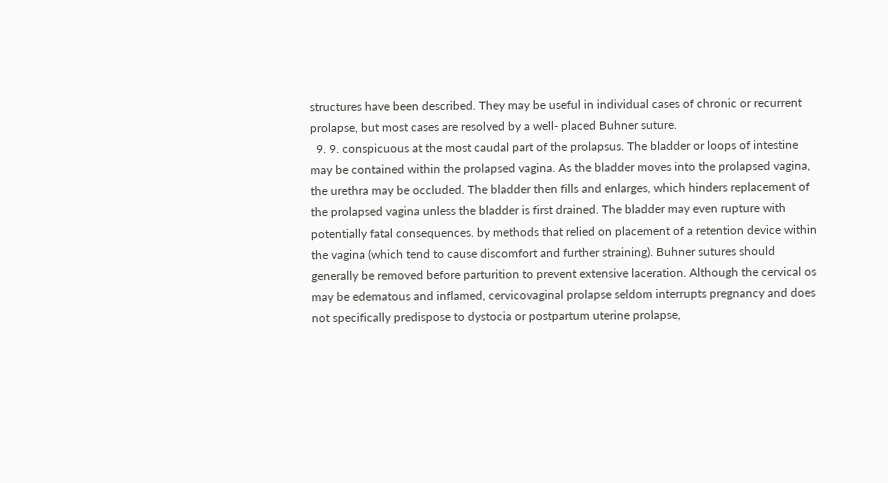structures have been described. They may be useful in individual cases of chronic or recurrent prolapse, but most cases are resolved by a well- placed Buhner suture.
  9. 9. conspicuous at the most caudal part of the prolapsus. The bladder or loops of intestine may be contained within the prolapsed vagina. As the bladder moves into the prolapsed vagina, the urethra may be occluded. The bladder then fills and enlarges, which hinders replacement of the prolapsed vagina unless the bladder is first drained. The bladder may even rupture with potentially fatal consequences. by methods that relied on placement of a retention device within the vagina (which tend to cause discomfort and further straining). Buhner sutures should generally be removed before parturition to prevent extensive laceration. Although the cervical os may be edematous and inflamed, cervicovaginal prolapse seldom interrupts pregnancy and does not specifically predispose to dystocia or postpartum uterine prolapse,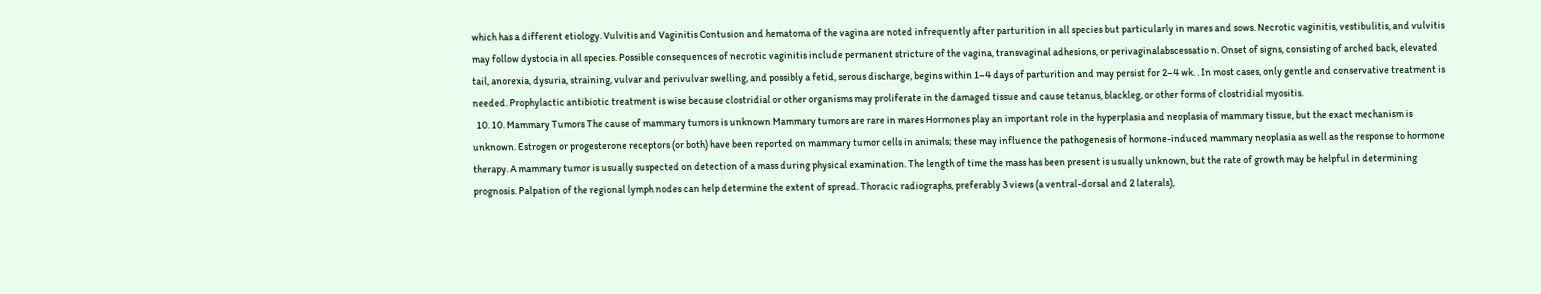which has a different etiology. Vulvitis and Vaginitis Contusion and hematoma of the vagina are noted infrequently after parturition in all species but particularly in mares and sows. Necrotic vaginitis, vestibulitis, and vulvitis may follow dystocia in all species. Possible consequences of necrotic vaginitis include permanent stricture of the vagina, transvaginal adhesions, or perivaginalabscessatio n. Onset of signs, consisting of arched back, elevated tail, anorexia, dysuria, straining, vulvar and perivulvar swelling, and possibly a fetid, serous discharge, begins within 1–4 days of parturition and may persist for 2–4 wk. . In most cases, only gentle and conservative treatment is needed. Prophylactic antibiotic treatment is wise because clostridial or other organisms may proliferate in the damaged tissue and cause tetanus, blackleg, or other forms of clostridial myositis.
  10. 10. Mammary Tumors The cause of mammary tumors is unknown Mammary tumors are rare in mares Hormones play an important role in the hyperplasia and neoplasia of mammary tissue, but the exact mechanism is unknown. Estrogen or progesterone receptors (or both) have been reported on mammary tumor cells in animals; these may influence the pathogenesis of hormone-induced mammary neoplasia as well as the response to hormone therapy. A mammary tumor is usually suspected on detection of a mass during physical examination. The length of time the mass has been present is usually unknown, but the rate of growth may be helpful in determining prognosis. Palpation of the regional lymph nodes can help determine the extent of spread. Thoracic radiographs, preferably 3 views (a ventral-dorsal and 2 laterals),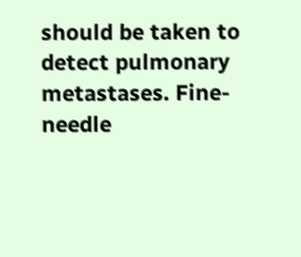should be taken to detect pulmonary metastases. Fine-needle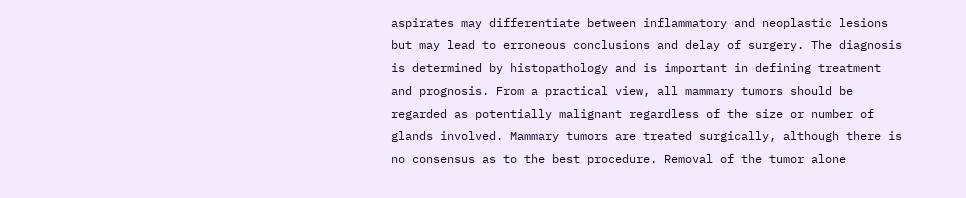aspirates may differentiate between inflammatory and neoplastic lesions but may lead to erroneous conclusions and delay of surgery. The diagnosis is determined by histopathology and is important in defining treatment and prognosis. From a practical view, all mammary tumors should be regarded as potentially malignant regardless of the size or number of glands involved. Mammary tumors are treated surgically, although there is no consensus as to the best procedure. Removal of the tumor alone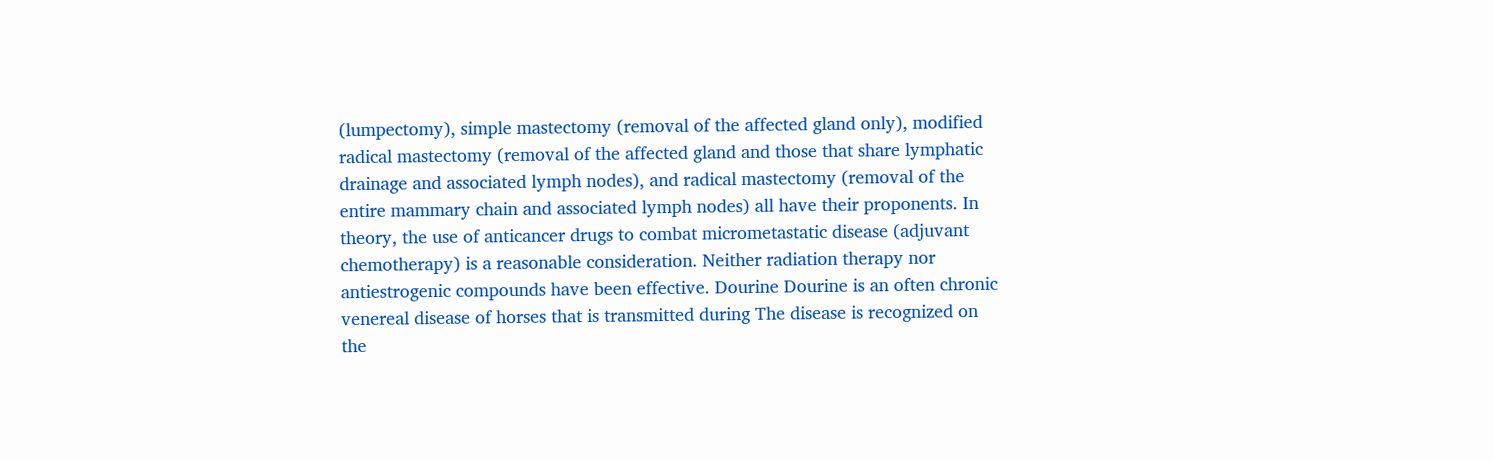(lumpectomy), simple mastectomy (removal of the affected gland only), modified radical mastectomy (removal of the affected gland and those that share lymphatic drainage and associated lymph nodes), and radical mastectomy (removal of the entire mammary chain and associated lymph nodes) all have their proponents. In theory, the use of anticancer drugs to combat micrometastatic disease (adjuvant chemotherapy) is a reasonable consideration. Neither radiation therapy nor antiestrogenic compounds have been effective. Dourine Dourine is an often chronic venereal disease of horses that is transmitted during The disease is recognized on the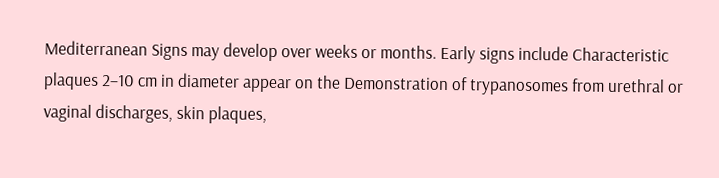Mediterranean Signs may develop over weeks or months. Early signs include Characteristic plaques 2–10 cm in diameter appear on the Demonstration of trypanosomes from urethral or vaginal discharges, skin plaques,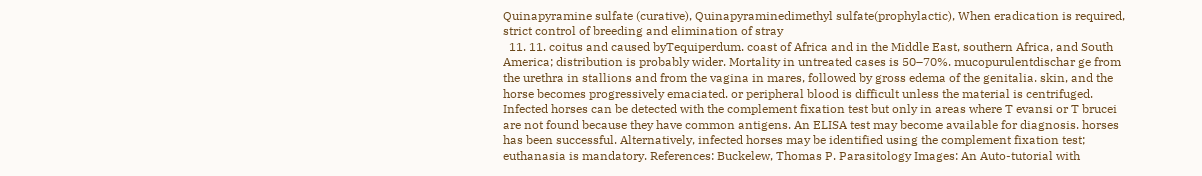Quinapyramine sulfate (curative), Quinapyraminedimethyl sulfate(prophylactic), When eradication is required, strict control of breeding and elimination of stray
  11. 11. coitus and caused byTequiperdum. coast of Africa and in the Middle East, southern Africa, and South America; distribution is probably wider. Mortality in untreated cases is 50–70%. mucopurulentdischar ge from the urethra in stallions and from the vagina in mares, followed by gross edema of the genitalia. skin, and the horse becomes progressively emaciated. or peripheral blood is difficult unless the material is centrifuged. Infected horses can be detected with the complement fixation test but only in areas where T evansi or T brucei are not found because they have common antigens. An ELISA test may become available for diagnosis. horses has been successful. Alternatively, infected horses may be identified using the complement fixation test; euthanasia is mandatory. References: Buckelew, Thomas P. Parasitology Images: An Auto-tutorial with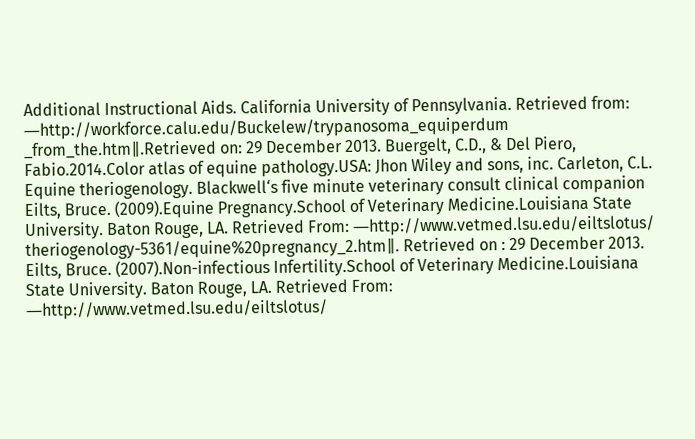Additional Instructional Aids. California University of Pennsylvania. Retrieved from: ―http://workforce.calu.edu/Buckelew/trypanosoma_equiperdum _from_the.htm‖.Retrieved on: 29 December 2013. Buergelt, C.D., & Del Piero, Fabio.2014.Color atlas of equine pathology.USA: Jhon Wiley and sons, inc. Carleton, C.L. Equine theriogenology. Blackwell‘s five minute veterinary consult clinical companion Eilts, Bruce. (2009).Equine Pregnancy.School of Veterinary Medicine.Louisiana State University. Baton Rouge, LA. Retrieved From: ―http://www.vetmed.lsu.edu/eiltslotus/ theriogenology-5361/equine%20pregnancy_2.htm‖. Retrieved on : 29 December 2013. Eilts, Bruce. (2007).Non-infectious Infertility.School of Veterinary Medicine.Louisiana State University. Baton Rouge, LA. Retrieved From: ―http://www.vetmed.lsu.edu/eiltslotus/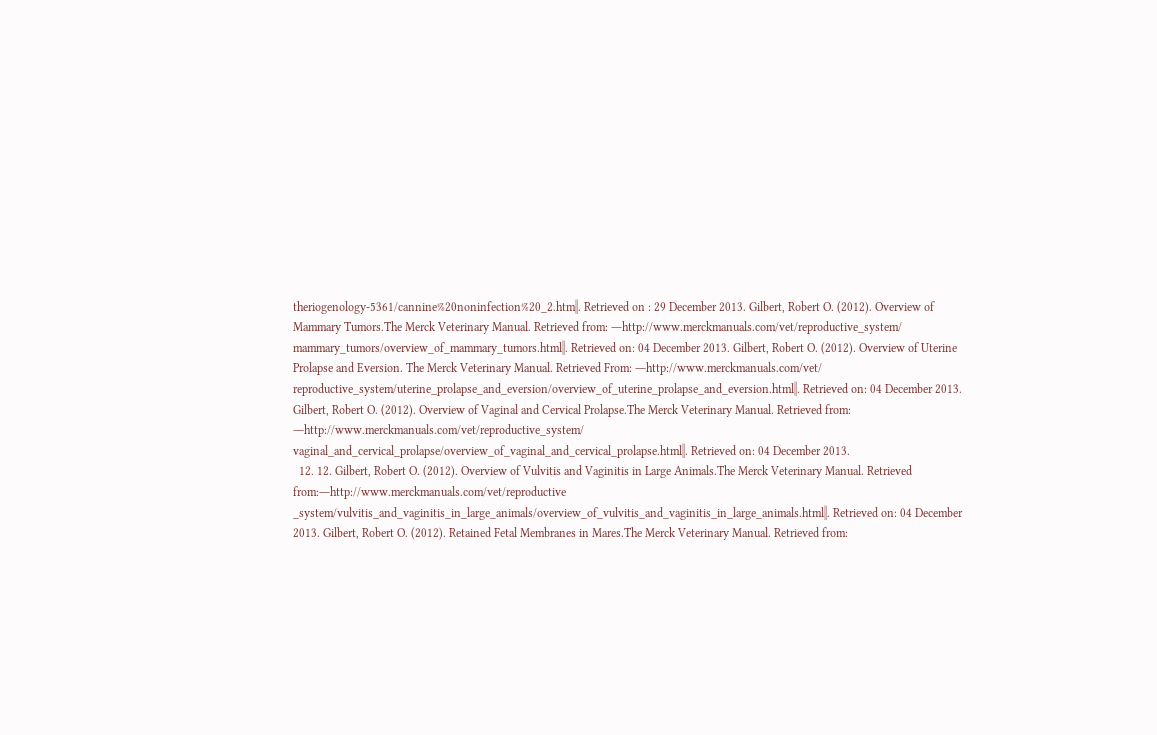theriogenology-5361/cannine%20noninfection%20_2.htm‖. Retrieved on : 29 December 2013. Gilbert, Robert O. (2012). Overview of Mammary Tumors.The Merck Veterinary Manual. Retrieved from: ―http://www.merckmanuals.com/vet/reproductive_system/ mammary_tumors/overview_of_mammary_tumors.html‖. Retrieved on: 04 December 2013. Gilbert, Robert O. (2012). Overview of Uterine Prolapse and Eversion. The Merck Veterinary Manual. Retrieved From: ―http://www.merckmanuals.com/vet/ reproductive_system/uterine_prolapse_and_eversion/overview_of_uterine_prolapse_and_eversion.html‖. Retrieved on: 04 December 2013. Gilbert, Robert O. (2012). Overview of Vaginal and Cervical Prolapse.The Merck Veterinary Manual. Retrieved from: ―http://www.merckmanuals.com/vet/reproductive_system/ vaginal_and_cervical_prolapse/overview_of_vaginal_and_cervical_prolapse.html‖. Retrieved on: 04 December 2013.
  12. 12. Gilbert, Robert O. (2012). Overview of Vulvitis and Vaginitis in Large Animals.The Merck Veterinary Manual. Retrieved from:―http://www.merckmanuals.com/vet/reproductive _system/vulvitis_and_vaginitis_in_large_animals/overview_of_vulvitis_and_vaginitis_in_large_animals.html‖. Retrieved on: 04 December 2013. Gilbert, Robert O. (2012). Retained Fetal Membranes in Mares.The Merck Veterinary Manual. Retrieved from: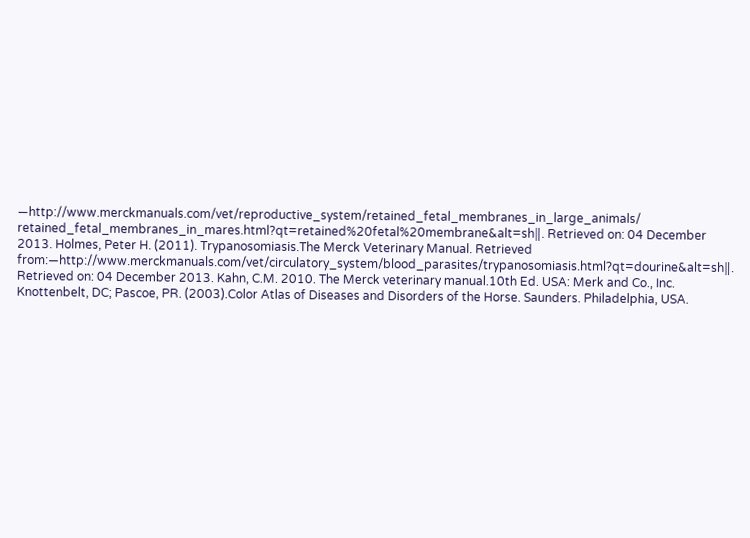―http://www.merckmanuals.com/vet/reproductive_system/retained_fetal_membranes_in_large_animals/ retained_fetal_membranes_in_mares.html?qt=retained%20fetal%20membrane&alt=sh‖. Retrieved on: 04 December 2013. Holmes, Peter H. (2011). Trypanosomiasis.The Merck Veterinary Manual. Retrieved from:―http://www.merckmanuals.com/vet/circulatory_system/blood_parasites/trypanosomiasis.html?qt=dourine&alt=sh‖. Retrieved on: 04 December 2013. Kahn, C.M. 2010. The Merck veterinary manual.10th Ed. USA: Merk and Co., Inc. Knottenbelt, DC; Pascoe, PR. (2003).Color Atlas of Diseases and Disorders of the Horse. Saunders. Philadelphia, USA.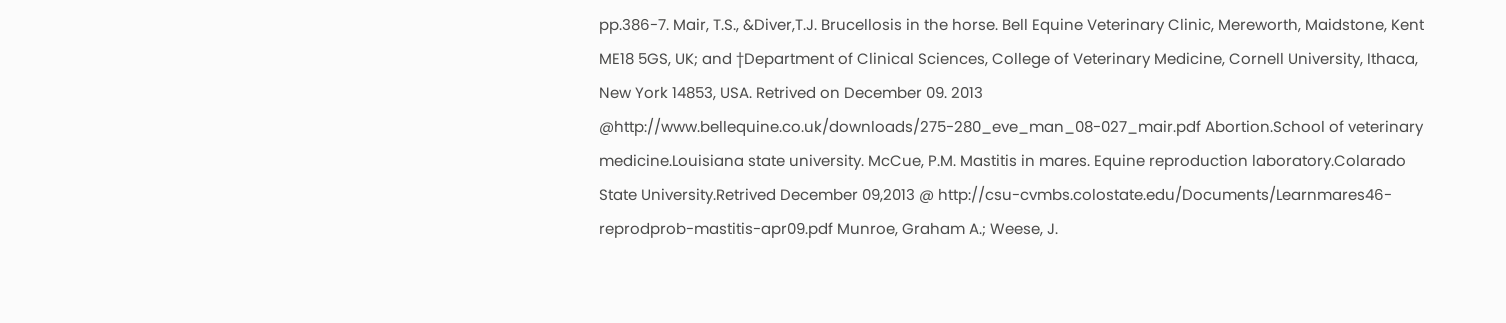pp.386-7. Mair, T.S., &Diver,T.J. Brucellosis in the horse. Bell Equine Veterinary Clinic, Mereworth, Maidstone, Kent ME18 5GS, UK; and †Department of Clinical Sciences, College of Veterinary Medicine, Cornell University, Ithaca, New York 14853, USA. Retrived on December 09. 2013 @http://www.bellequine.co.uk/downloads/275-280_eve_man_08-027_mair.pdf Abortion.School of veterinary medicine.Louisiana state university. McCue, P.M. Mastitis in mares. Equine reproduction laboratory.Colarado State University.Retrived December 09,2013 @ http://csu-cvmbs.colostate.edu/Documents/Learnmares46-reprodprob-mastitis-apr09.pdf Munroe, Graham A.; Weese, J.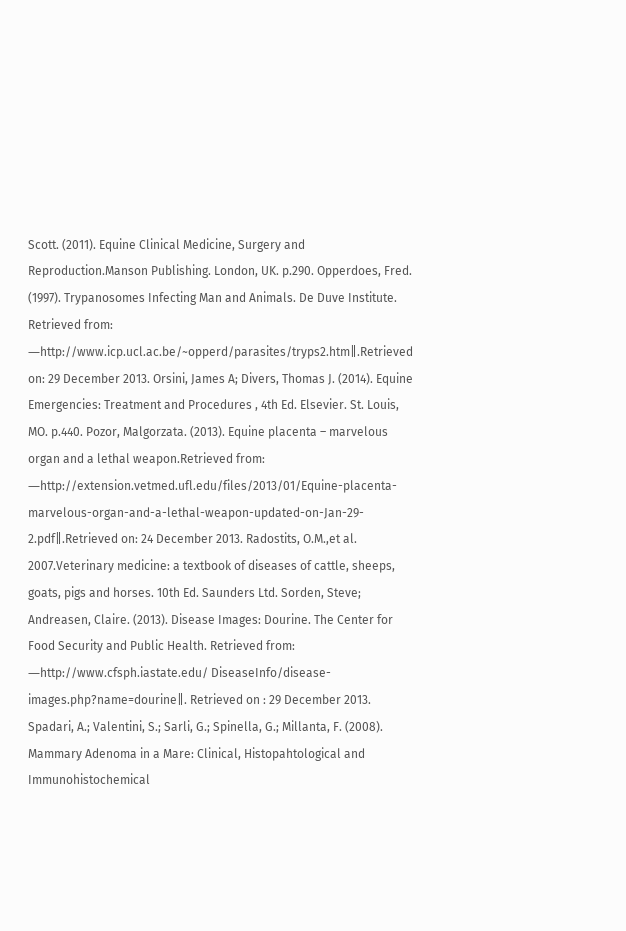Scott. (2011). Equine Clinical Medicine, Surgery and Reproduction.Manson Publishing. London, UK. p.290. Opperdoes, Fred. (1997). Trypanosomes Infecting Man and Animals. De Duve Institute. Retrieved from: ―http://www.icp.ucl.ac.be/~opperd/parasites/tryps2.htm‖.Retrieved on: 29 December 2013. Orsini, James A; Divers, Thomas J. (2014). Equine Emergencies: Treatment and Procedures , 4th Ed. Elsevier. St. Louis, MO. p.440. Pozor, Malgorzata. (2013). Equine placenta – marvelous organ and a lethal weapon.Retrieved from: ―http://extension.vetmed.ufl.edu/files/2013/01/Equine-placenta-marvelous-organ-and-a-lethal-weapon-updated-on-Jan-29- 2.pdf‖.Retrieved on: 24 December 2013. Radostits, O.M.,et al. 2007.Veterinary medicine: a textbook of diseases of cattle, sheeps, goats, pigs and horses. 10th Ed. Saunders Ltd. Sorden, Steve; Andreasen, Claire. (2013). Disease Images: Dourine. The Center for Food Security and Public Health. Retrieved from: ―http://www.cfsph.iastate.edu/ DiseaseInfo/disease-images.php?name=dourine‖. Retrieved on : 29 December 2013. Spadari, A.; Valentini, S.; Sarli, G.; Spinella, G.; Millanta, F. (2008). Mammary Adenoma in a Mare: Clinical, Histopahtological and Immunohistochemical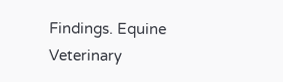Findings. Equine Veterinary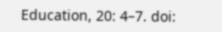Education, 20: 4–7. doi: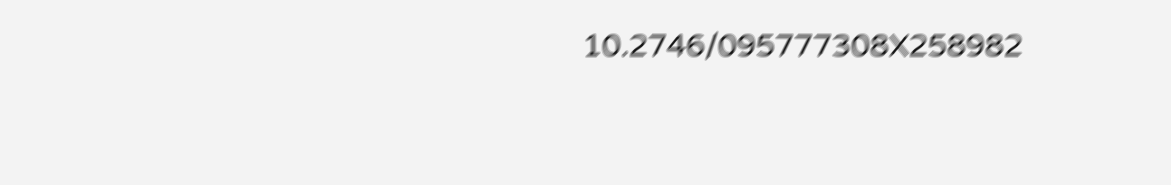10.2746/095777308X258982